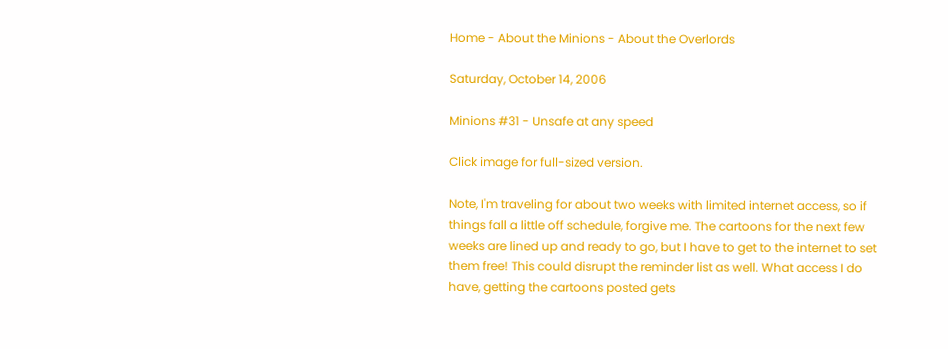Home - About the Minions - About the Overlords

Saturday, October 14, 2006

Minions #31 - Unsafe at any speed

Click image for full-sized version.

Note, I'm traveling for about two weeks with limited internet access, so if things fall a little off schedule, forgive me. The cartoons for the next few weeks are lined up and ready to go, but I have to get to the internet to set them free! This could disrupt the reminder list as well. What access I do have, getting the cartoons posted gets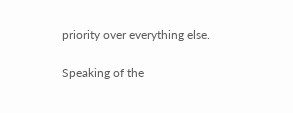priority over everything else.

Speaking of the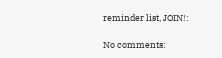reminder list, JOIN!:

No comments: